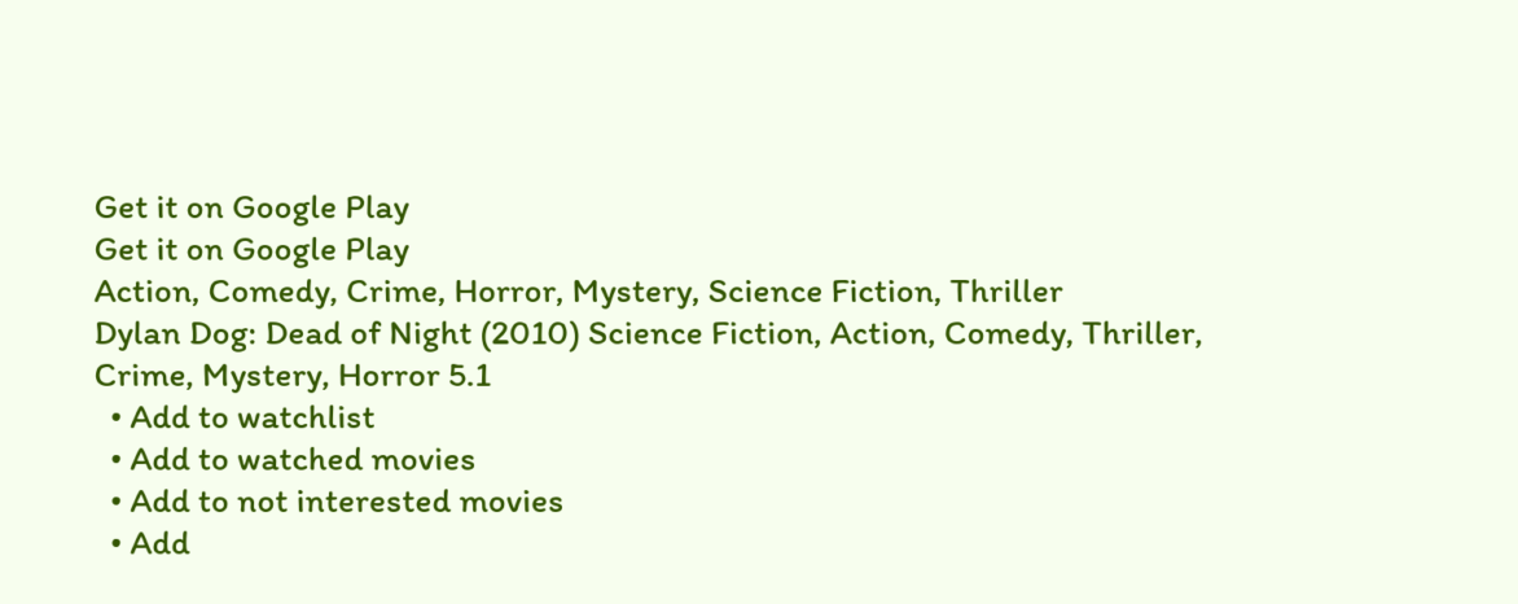Get it on Google Play
Get it on Google Play
Action, Comedy, Crime, Horror, Mystery, Science Fiction, Thriller
Dylan Dog: Dead of Night (2010) Science Fiction, Action, Comedy, Thriller, Crime, Mystery, Horror 5.1
  • Add to watchlist
  • Add to watched movies
  • Add to not interested movies
  • Add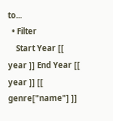to...
  • Filter
    Start Year [[ year ]] End Year [[ year ]] [[ genre["name"] ]]